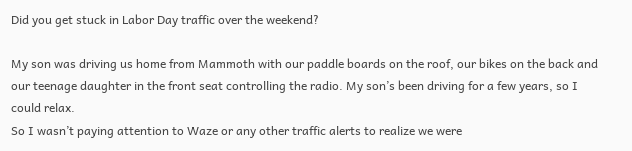Did you get stuck in Labor Day traffic over the weekend?

My son was driving us home from Mammoth with our paddle boards on the roof, our bikes on the back and our teenage daughter in the front seat controlling the radio. My son’s been driving for a few years, so I could relax.
So I wasn’t paying attention to Waze or any other traffic alerts to realize we were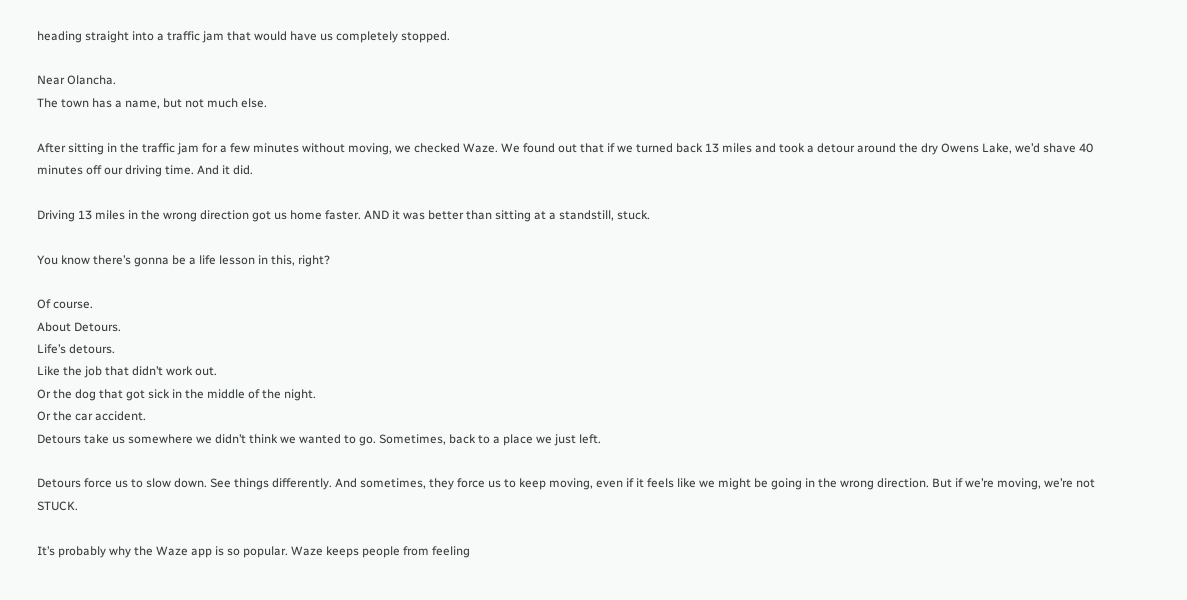heading straight into a traffic jam that would have us completely stopped.

Near Olancha.
The town has a name, but not much else.

After sitting in the traffic jam for a few minutes without moving, we checked Waze. We found out that if we turned back 13 miles and took a detour around the dry Owens Lake, we’d shave 40 minutes off our driving time. And it did.

Driving 13 miles in the wrong direction got us home faster. AND it was better than sitting at a standstill, stuck.

You know there’s gonna be a life lesson in this, right?

Of course.
About Detours.
Life’s detours.
Like the job that didn’t work out.
Or the dog that got sick in the middle of the night.
Or the car accident.
Detours take us somewhere we didn’t think we wanted to go. Sometimes, back to a place we just left.

Detours force us to slow down. See things differently. And sometimes, they force us to keep moving, even if it feels like we might be going in the wrong direction. But if we’re moving, we’re not STUCK.

It’s probably why the Waze app is so popular. Waze keeps people from feeling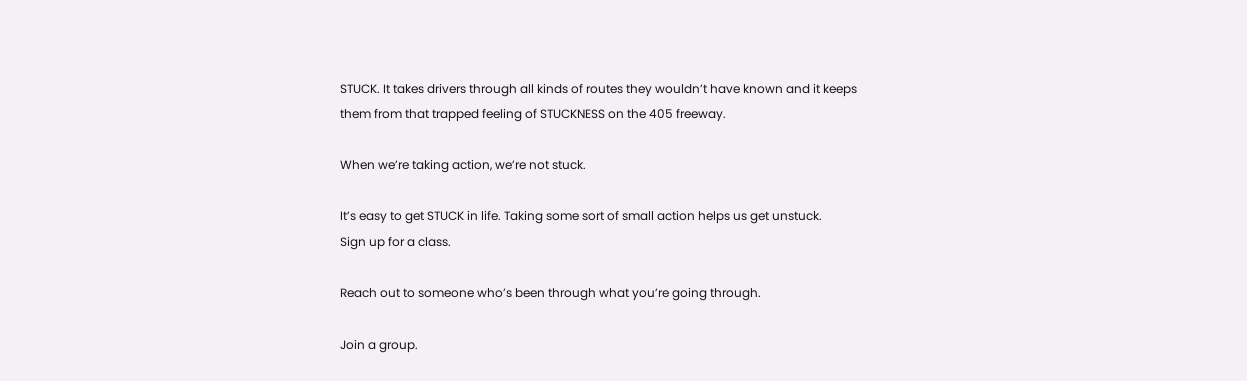STUCK. It takes drivers through all kinds of routes they wouldn’t have known and it keeps them from that trapped feeling of STUCKNESS on the 405 freeway.

When we’re taking action, we’re not stuck.

It’s easy to get STUCK in life. Taking some sort of small action helps us get unstuck.
Sign up for a class.

Reach out to someone who’s been through what you’re going through.

Join a group.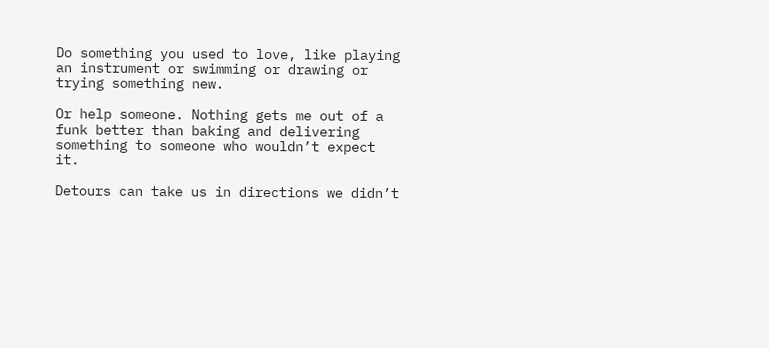Do something you used to love, like playing an instrument or swimming or drawing or trying something new.

Or help someone. Nothing gets me out of a funk better than baking and delivering something to someone who wouldn’t expect it.

Detours can take us in directions we didn’t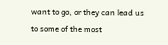want to go, or they can lead us to some of the most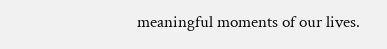meaningful moments of our lives.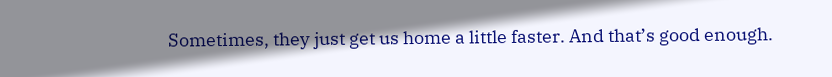Sometimes, they just get us home a little faster. And that’s good enough.